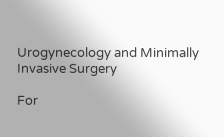Urogynecology and Minimally Invasive Surgery

For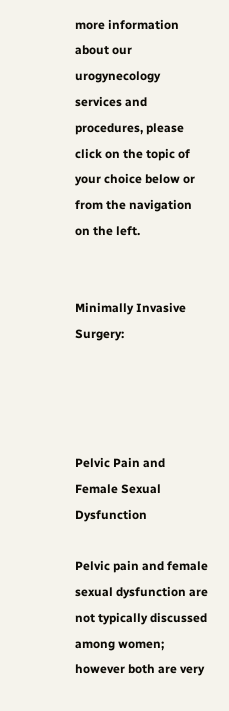more information about our urogynecology services and procedures, please click on the topic of your choice below or from the navigation on the left.


Minimally Invasive Surgery:




Pelvic Pain and Female Sexual Dysfunction

Pelvic pain and female sexual dysfunction are not typically discussed among women; however both are very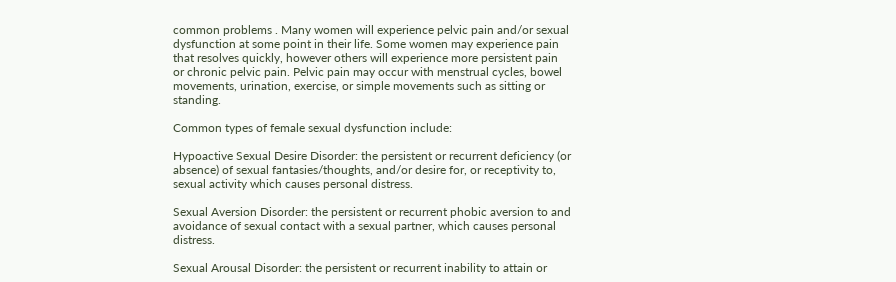common problems . Many women will experience pelvic pain and/or sexual dysfunction at some point in their life. Some women may experience pain that resolves quickly, however others will experience more persistent pain or chronic pelvic pain. Pelvic pain may occur with menstrual cycles, bowel movements, urination, exercise, or simple movements such as sitting or standing.

Common types of female sexual dysfunction include:

Hypoactive Sexual Desire Disorder: the persistent or recurrent deficiency (or absence) of sexual fantasies/thoughts, and/or desire for, or receptivity to, sexual activity which causes personal distress.

Sexual Aversion Disorder: the persistent or recurrent phobic aversion to and avoidance of sexual contact with a sexual partner, which causes personal distress.

Sexual Arousal Disorder: the persistent or recurrent inability to attain or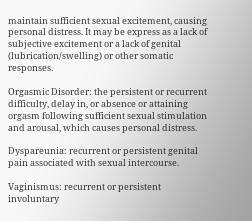maintain sufficient sexual excitement, causing personal distress. It may be express as a lack of subjective excitement or a lack of genital (lubrication/swelling) or other somatic responses.

Orgasmic Disorder: the persistent or recurrent difficulty, delay in, or absence or attaining orgasm following sufficient sexual stimulation and arousal, which causes personal distress.

Dyspareunia: recurrent or persistent genital pain associated with sexual intercourse.

Vaginismus: recurrent or persistent involuntary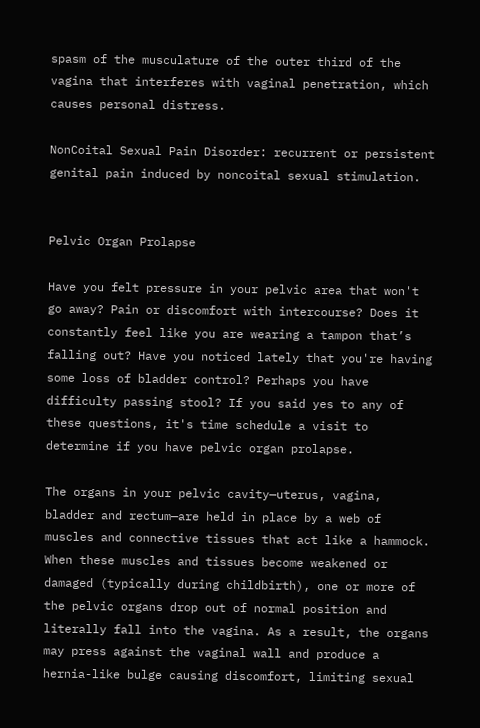spasm of the musculature of the outer third of the vagina that interferes with vaginal penetration, which causes personal distress.

NonCoital Sexual Pain Disorder: recurrent or persistent genital pain induced by noncoital sexual stimulation.


Pelvic Organ Prolapse

Have you felt pressure in your pelvic area that won't go away? Pain or discomfort with intercourse? Does it constantly feel like you are wearing a tampon that’s falling out? Have you noticed lately that you're having some loss of bladder control? Perhaps you have difficulty passing stool? If you said yes to any of these questions, it's time schedule a visit to determine if you have pelvic organ prolapse.

The organs in your pelvic cavity—uterus, vagina, bladder and rectum—are held in place by a web of muscles and connective tissues that act like a hammock. When these muscles and tissues become weakened or damaged (typically during childbirth), one or more of the pelvic organs drop out of normal position and literally fall into the vagina. As a result, the organs may press against the vaginal wall and produce a hernia-like bulge causing discomfort, limiting sexual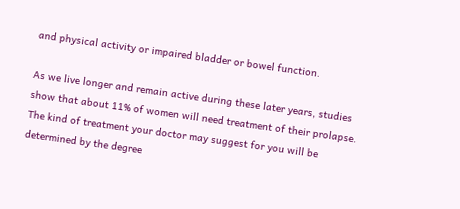and physical activity or impaired bladder or bowel function.

As we live longer and remain active during these later years, studies show that about 11% of women will need treatment of their prolapse. The kind of treatment your doctor may suggest for you will be determined by the degree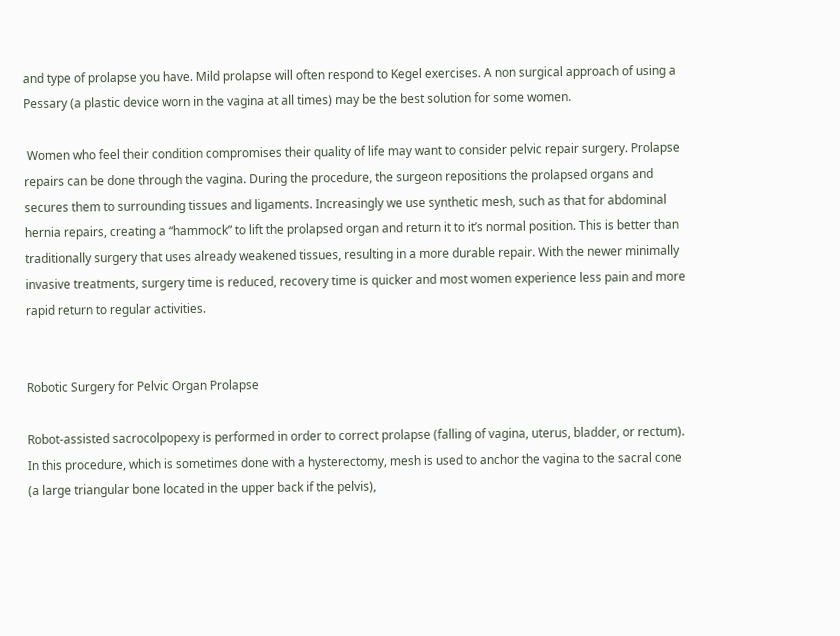and type of prolapse you have. Mild prolapse will often respond to Kegel exercises. A non surgical approach of using a Pessary (a plastic device worn in the vagina at all times) may be the best solution for some women.

 Women who feel their condition compromises their quality of life may want to consider pelvic repair surgery. Prolapse repairs can be done through the vagina. During the procedure, the surgeon repositions the prolapsed organs and secures them to surrounding tissues and ligaments. Increasingly we use synthetic mesh, such as that for abdominal hernia repairs, creating a “hammock” to lift the prolapsed organ and return it to it’s normal position. This is better than traditionally surgery that uses already weakened tissues, resulting in a more durable repair. With the newer minimally invasive treatments, surgery time is reduced, recovery time is quicker and most women experience less pain and more rapid return to regular activities.


Robotic Surgery for Pelvic Organ Prolapse

Robot-assisted sacrocolpopexy is performed in order to correct prolapse (falling of vagina, uterus, bladder, or rectum). In this procedure, which is sometimes done with a hysterectomy, mesh is used to anchor the vagina to the sacral cone (a large triangular bone located in the upper back if the pelvis),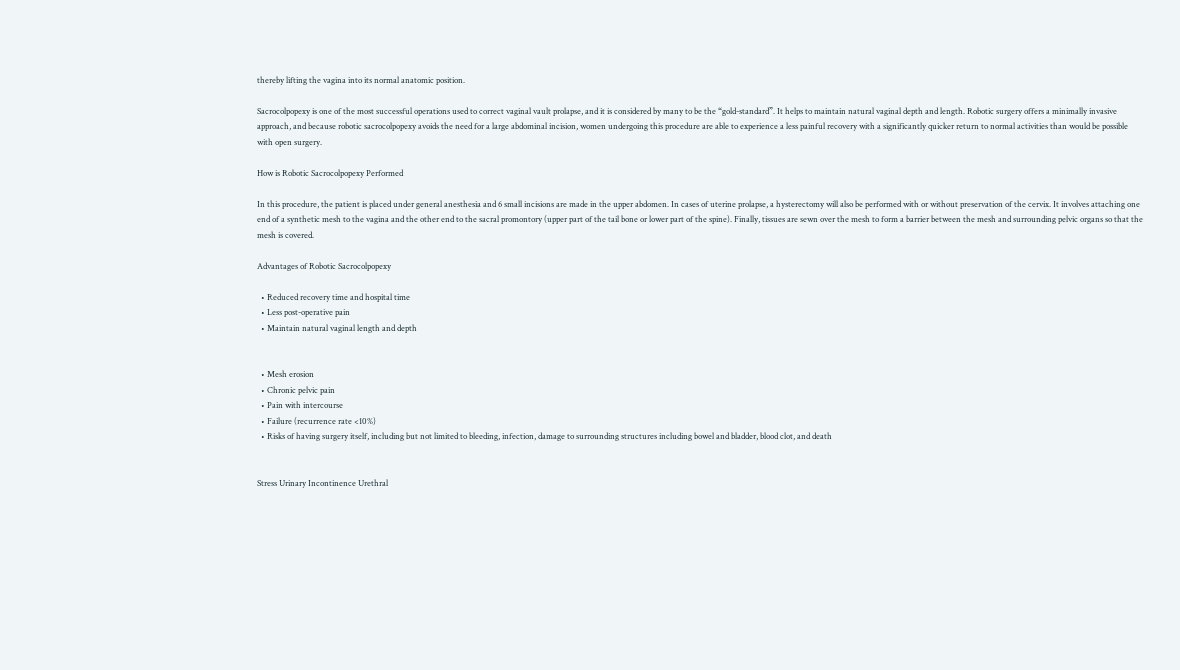thereby lifting the vagina into its normal anatomic position.

Sacrocolpopexy is one of the most successful operations used to correct vaginal vault prolapse, and it is considered by many to be the “gold-standard”. It helps to maintain natural vaginal depth and length. Robotic surgery offers a minimally invasive approach, and because robotic sacrocolpopexy avoids the need for a large abdominal incision, women undergoing this procedure are able to experience a less painful recovery with a significantly quicker return to normal activities than would be possible with open surgery.

How is Robotic Sacrocolpopexy Performed

In this procedure, the patient is placed under general anesthesia and 6 small incisions are made in the upper abdomen. In cases of uterine prolapse, a hysterectomy will also be performed with or without preservation of the cervix. It involves attaching one end of a synthetic mesh to the vagina and the other end to the sacral promontory (upper part of the tail bone or lower part of the spine). Finally, tissues are sewn over the mesh to form a barrier between the mesh and surrounding pelvic organs so that the mesh is covered.

Advantages of Robotic Sacrocolpopexy

  • Reduced recovery time and hospital time
  • Less post-operative pain
  • Maintain natural vaginal length and depth


  • Mesh erosion
  • Chronic pelvic pain
  • Pain with intercourse
  • Failure (recurrence rate <10%)
  • Risks of having surgery itself, including but not limited to bleeding, infection, damage to surrounding structures including bowel and bladder, blood clot, and death


Stress Urinary Incontinence Urethral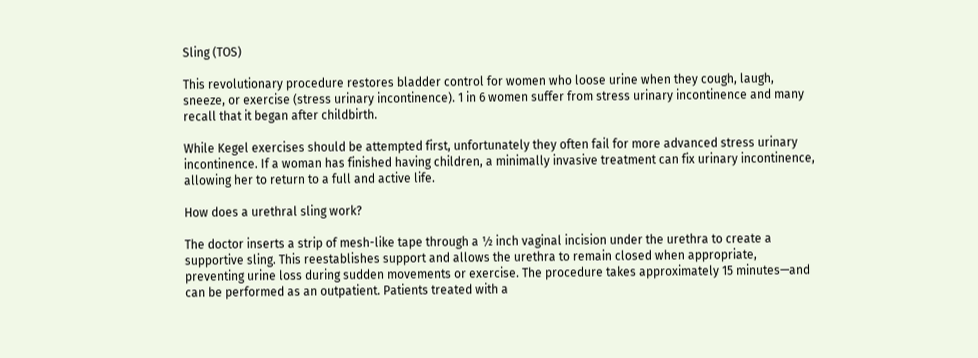Sling (TOS)

This revolutionary procedure restores bladder control for women who loose urine when they cough, laugh, sneeze, or exercise (stress urinary incontinence). 1 in 6 women suffer from stress urinary incontinence and many recall that it began after childbirth.

While Kegel exercises should be attempted first, unfortunately they often fail for more advanced stress urinary incontinence. If a woman has finished having children, a minimally invasive treatment can fix urinary incontinence, allowing her to return to a full and active life.

How does a urethral sling work?

The doctor inserts a strip of mesh-like tape through a ½ inch vaginal incision under the urethra to create a supportive sling. This reestablishes support and allows the urethra to remain closed when appropriate, preventing urine loss during sudden movements or exercise. The procedure takes approximately 15 minutes—and can be performed as an outpatient. Patients treated with a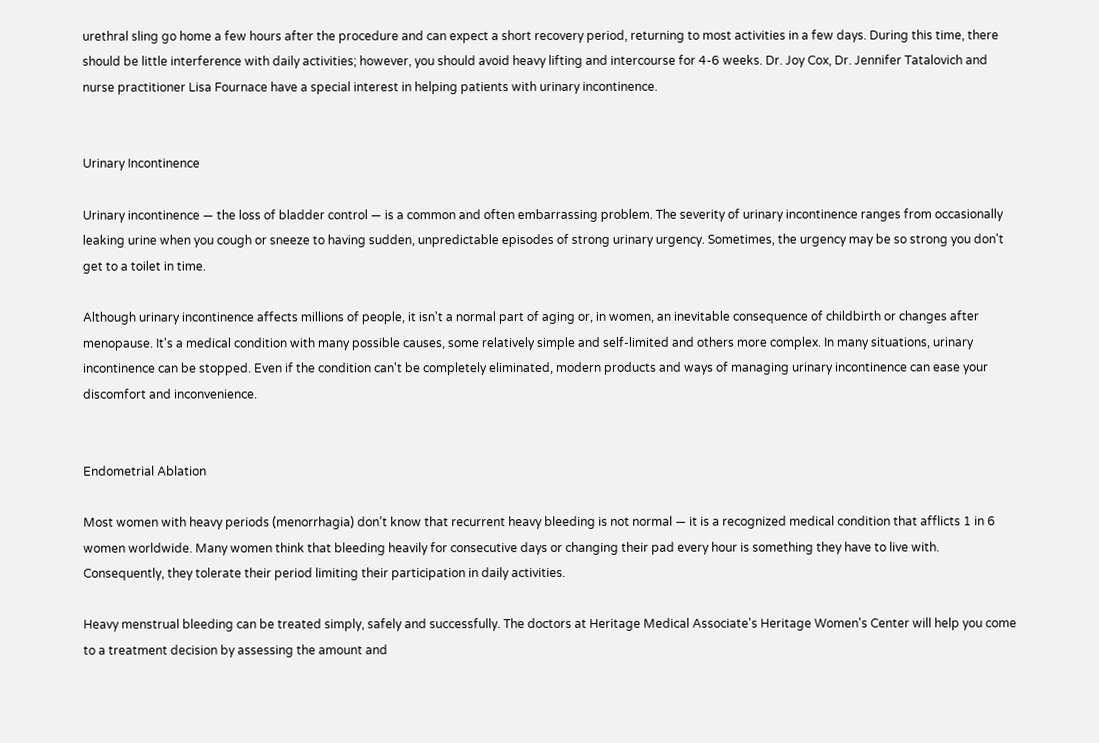urethral sling go home a few hours after the procedure and can expect a short recovery period, returning to most activities in a few days. During this time, there should be little interference with daily activities; however, you should avoid heavy lifting and intercourse for 4-6 weeks. Dr. Joy Cox, Dr. Jennifer Tatalovich and nurse practitioner Lisa Fournace have a special interest in helping patients with urinary incontinence.


Urinary Incontinence

Urinary incontinence — the loss of bladder control — is a common and often embarrassing problem. The severity of urinary incontinence ranges from occasionally leaking urine when you cough or sneeze to having sudden, unpredictable episodes of strong urinary urgency. Sometimes, the urgency may be so strong you don't get to a toilet in time.

Although urinary incontinence affects millions of people, it isn't a normal part of aging or, in women, an inevitable consequence of childbirth or changes after menopause. It's a medical condition with many possible causes, some relatively simple and self-limited and others more complex. In many situations, urinary incontinence can be stopped. Even if the condition can't be completely eliminated, modern products and ways of managing urinary incontinence can ease your discomfort and inconvenience.


Endometrial Ablation

Most women with heavy periods (menorrhagia) don’t know that recurrent heavy bleeding is not normal — it is a recognized medical condition that afflicts 1 in 6 women worldwide. Many women think that bleeding heavily for consecutive days or changing their pad every hour is something they have to live with. Consequently, they tolerate their period limiting their participation in daily activities.

Heavy menstrual bleeding can be treated simply, safely and successfully. The doctors at Heritage Medical Associate's Heritage Women's Center will help you come to a treatment decision by assessing the amount and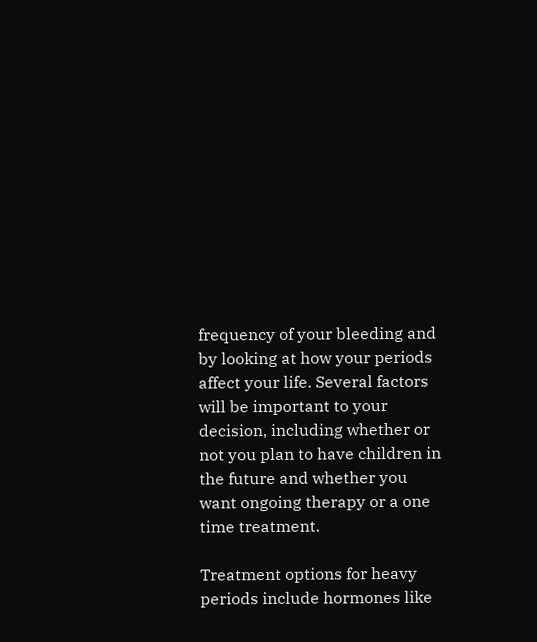frequency of your bleeding and by looking at how your periods affect your life. Several factors will be important to your decision, including whether or not you plan to have children in the future and whether you want ongoing therapy or a one time treatment.

Treatment options for heavy periods include hormones like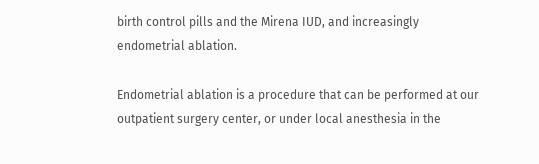birth control pills and the Mirena IUD, and increasingly endometrial ablation.

Endometrial ablation is a procedure that can be performed at our outpatient surgery center, or under local anesthesia in the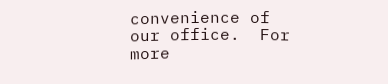convenience of our office.  For more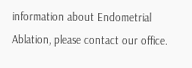information about Endometrial Ablation, please contact our office.